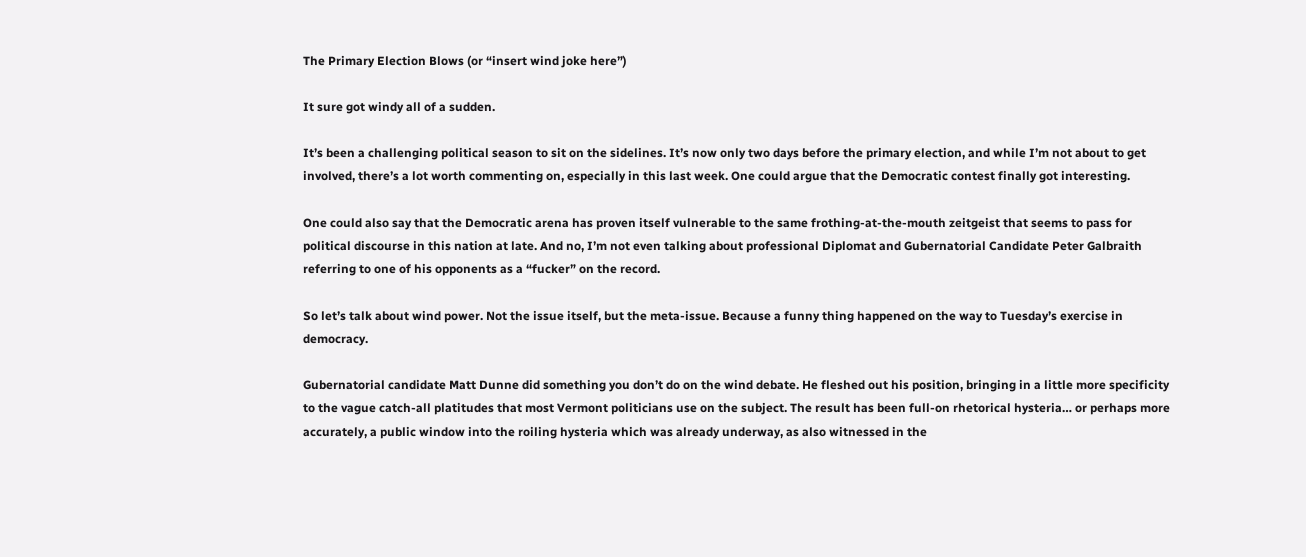The Primary Election Blows (or “insert wind joke here”)

It sure got windy all of a sudden.

It’s been a challenging political season to sit on the sidelines. It’s now only two days before the primary election, and while I’m not about to get involved, there’s a lot worth commenting on, especially in this last week. One could argue that the Democratic contest finally got interesting.

One could also say that the Democratic arena has proven itself vulnerable to the same frothing-at-the-mouth zeitgeist that seems to pass for political discourse in this nation at late. And no, I’m not even talking about professional Diplomat and Gubernatorial Candidate Peter Galbraith referring to one of his opponents as a “fucker” on the record.

So let’s talk about wind power. Not the issue itself, but the meta-issue. Because a funny thing happened on the way to Tuesday’s exercise in democracy.

Gubernatorial candidate Matt Dunne did something you don’t do on the wind debate. He fleshed out his position, bringing in a little more specificity to the vague catch-all platitudes that most Vermont politicians use on the subject. The result has been full-on rhetorical hysteria… or perhaps more accurately, a public window into the roiling hysteria which was already underway, as also witnessed in the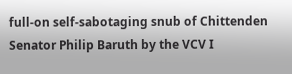full-on self-sabotaging snub of Chittenden Senator Philip Baruth by the VCV I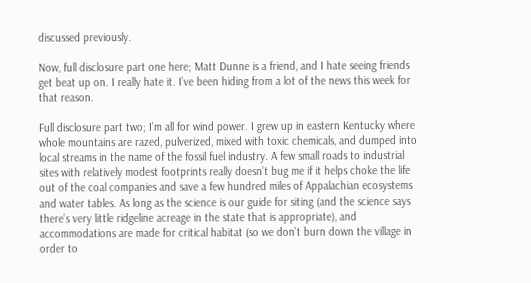discussed previously.

Now, full disclosure part one here; Matt Dunne is a friend, and I hate seeing friends get beat up on. I really hate it. I’ve been hiding from a lot of the news this week for that reason.

Full disclosure part two; I’m all for wind power. I grew up in eastern Kentucky where whole mountains are razed, pulverized, mixed with toxic chemicals, and dumped into local streams in the name of the fossil fuel industry. A few small roads to industrial sites with relatively modest footprints really doesn’t bug me if it helps choke the life out of the coal companies and save a few hundred miles of Appalachian ecosystems and water tables. As long as the science is our guide for siting (and the science says there’s very little ridgeline acreage in the state that is appropriate), and accommodations are made for critical habitat (so we don’t burn down the village in order to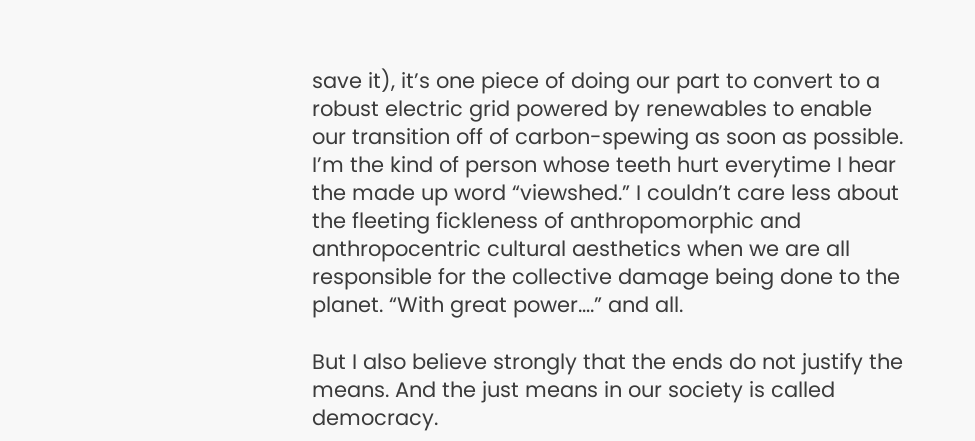save it), it’s one piece of doing our part to convert to a robust electric grid powered by renewables to enable our transition off of carbon-spewing as soon as possible. I’m the kind of person whose teeth hurt everytime I hear the made up word “viewshed.” I couldn’t care less about the fleeting fickleness of anthropomorphic and anthropocentric cultural aesthetics when we are all responsible for the collective damage being done to the planet. “With great power….” and all.

But I also believe strongly that the ends do not justify the means. And the just means in our society is called democracy.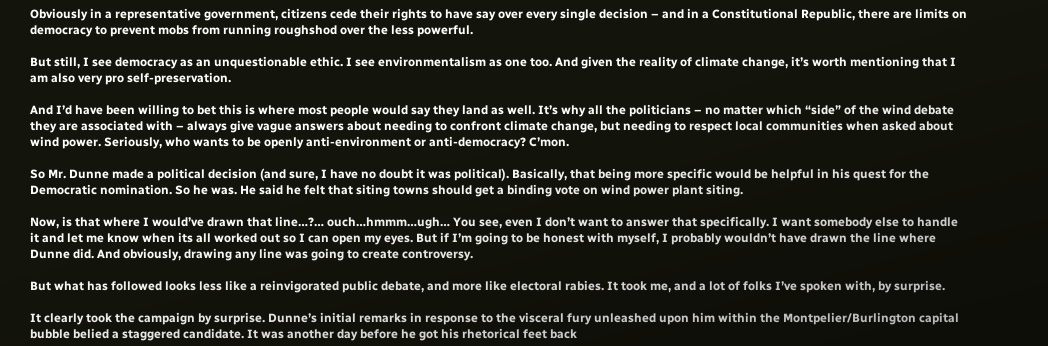Obviously in a representative government, citizens cede their rights to have say over every single decision – and in a Constitutional Republic, there are limits on democracy to prevent mobs from running roughshod over the less powerful.

But still, I see democracy as an unquestionable ethic. I see environmentalism as one too. And given the reality of climate change, it’s worth mentioning that I am also very pro self-preservation.

And I’d have been willing to bet this is where most people would say they land as well. It’s why all the politicians – no matter which “side” of the wind debate they are associated with – always give vague answers about needing to confront climate change, but needing to respect local communities when asked about wind power. Seriously, who wants to be openly anti-environment or anti-democracy? C’mon.

So Mr. Dunne made a political decision (and sure, I have no doubt it was political). Basically, that being more specific would be helpful in his quest for the Democratic nomination. So he was. He said he felt that siting towns should get a binding vote on wind power plant siting.

Now, is that where I would’ve drawn that line…?… ouch…hmmm…ugh… You see, even I don’t want to answer that specifically. I want somebody else to handle it and let me know when its all worked out so I can open my eyes. But if I’m going to be honest with myself, I probably wouldn’t have drawn the line where Dunne did. And obviously, drawing any line was going to create controversy.

But what has followed looks less like a reinvigorated public debate, and more like electoral rabies. It took me, and a lot of folks I’ve spoken with, by surprise.

It clearly took the campaign by surprise. Dunne’s initial remarks in response to the visceral fury unleashed upon him within the Montpelier/Burlington capital bubble belied a staggered candidate. It was another day before he got his rhetorical feet back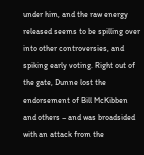under him, and the raw energy released seems to be spilling over into other controversies, and spiking early voting. Right out of the gate, Dunne lost the endorsement of Bill McKibben and others – and was broadsided with an attack from the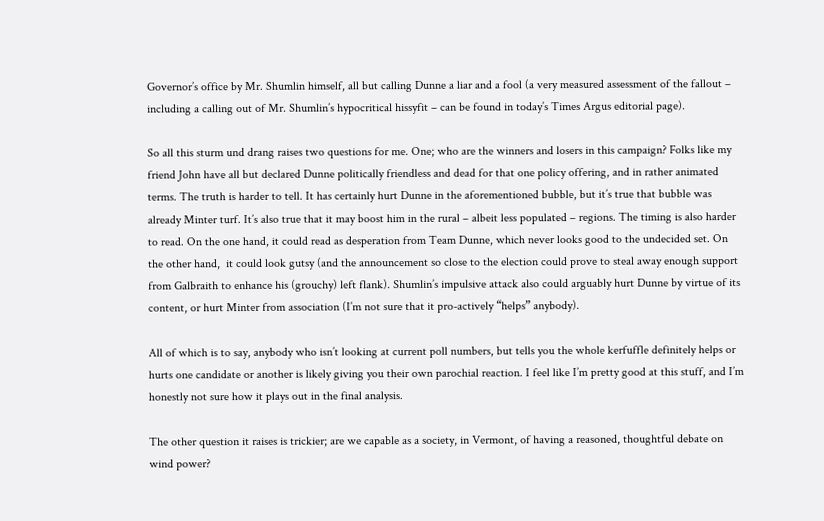Governor’s office by Mr. Shumlin himself, all but calling Dunne a liar and a fool (a very measured assessment of the fallout – including a calling out of Mr. Shumlin’s hypocritical hissyfit – can be found in today’s Times Argus editorial page).

So all this sturm und drang raises two questions for me. One; who are the winners and losers in this campaign? Folks like my friend John have all but declared Dunne politically friendless and dead for that one policy offering, and in rather animated terms. The truth is harder to tell. It has certainly hurt Dunne in the aforementioned bubble, but it’s true that bubble was already Minter turf. It’s also true that it may boost him in the rural – albeit less populated – regions. The timing is also harder to read. On the one hand, it could read as desperation from Team Dunne, which never looks good to the undecided set. On the other hand,  it could look gutsy (and the announcement so close to the election could prove to steal away enough support from Galbraith to enhance his (grouchy) left flank). Shumlin’s impulsive attack also could arguably hurt Dunne by virtue of its content, or hurt Minter from association (I’m not sure that it pro-actively “helps” anybody).

All of which is to say, anybody who isn’t looking at current poll numbers, but tells you the whole kerfuffle definitely helps or hurts one candidate or another is likely giving you their own parochial reaction. I feel like I’m pretty good at this stuff, and I’m honestly not sure how it plays out in the final analysis.

The other question it raises is trickier; are we capable as a society, in Vermont, of having a reasoned, thoughtful debate on wind power?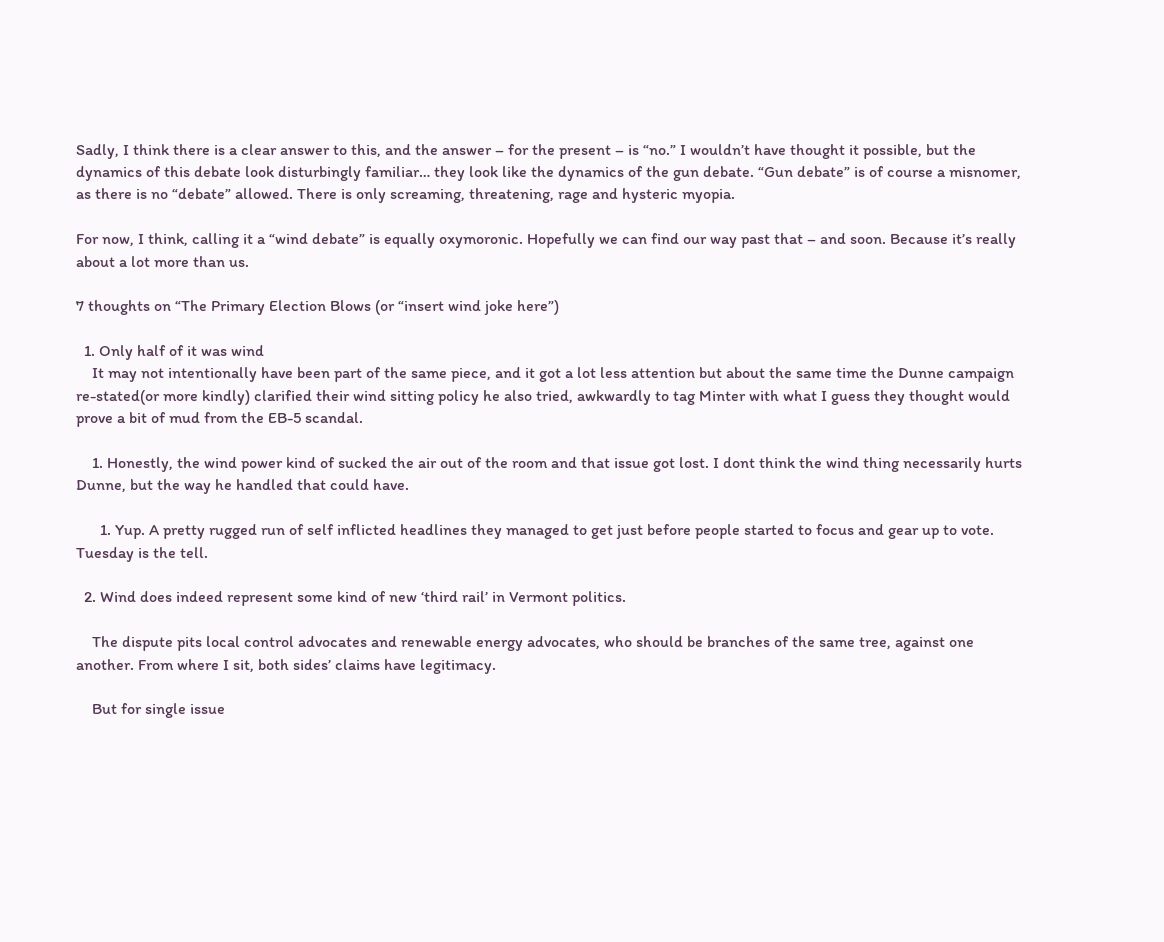Sadly, I think there is a clear answer to this, and the answer – for the present – is “no.” I wouldn’t have thought it possible, but the dynamics of this debate look disturbingly familiar… they look like the dynamics of the gun debate. “Gun debate” is of course a misnomer, as there is no “debate” allowed. There is only screaming, threatening, rage and hysteric myopia.

For now, I think, calling it a “wind debate” is equally oxymoronic. Hopefully we can find our way past that – and soon. Because it’s really about a lot more than us.

7 thoughts on “The Primary Election Blows (or “insert wind joke here”)

  1. Only half of it was wind
    It may not intentionally have been part of the same piece, and it got a lot less attention but about the same time the Dunne campaign re-stated(or more kindly) clarified their wind sitting policy he also tried, awkwardly to tag Minter with what I guess they thought would prove a bit of mud from the EB-5 scandal.

    1. Honestly, the wind power kind of sucked the air out of the room and that issue got lost. I dont think the wind thing necessarily hurts Dunne, but the way he handled that could have.

      1. Yup. A pretty rugged run of self inflicted headlines they managed to get just before people started to focus and gear up to vote. Tuesday is the tell.

  2. Wind does indeed represent some kind of new ‘third rail’ in Vermont politics.

    The dispute pits local control advocates and renewable energy advocates, who should be branches of the same tree, against one another. From where I sit, both sides’ claims have legitimacy.

    But for single issue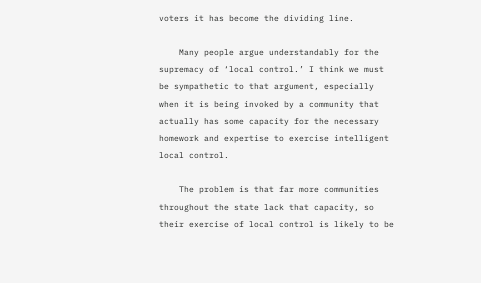voters it has become the dividing line.

    Many people argue understandably for the supremacy of ‘local control.’ I think we must be sympathetic to that argument, especially when it is being invoked by a community that actually has some capacity for the necessary homework and expertise to exercise intelligent local control.

    The problem is that far more communities throughout the state lack that capacity, so their exercise of local control is likely to be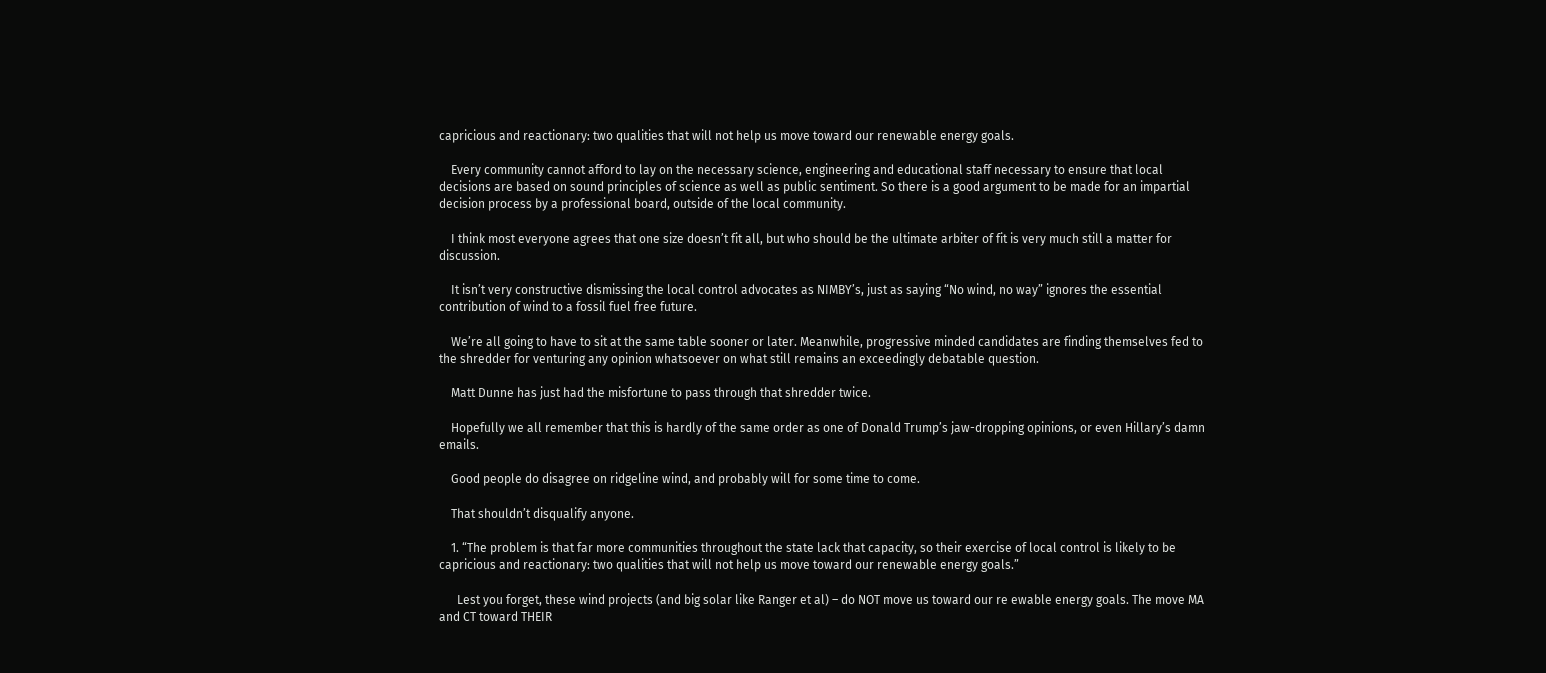capricious and reactionary: two qualities that will not help us move toward our renewable energy goals.

    Every community cannot afford to lay on the necessary science, engineering and educational staff necessary to ensure that local decisions are based on sound principles of science as well as public sentiment. So there is a good argument to be made for an impartial decision process by a professional board, outside of the local community.

    I think most everyone agrees that one size doesn’t fit all, but who should be the ultimate arbiter of fit is very much still a matter for discussion.

    It isn’t very constructive dismissing the local control advocates as NIMBY’s, just as saying “No wind, no way” ignores the essential contribution of wind to a fossil fuel free future.

    We’re all going to have to sit at the same table sooner or later. Meanwhile, progressive minded candidates are finding themselves fed to the shredder for venturing any opinion whatsoever on what still remains an exceedingly debatable question.

    Matt Dunne has just had the misfortune to pass through that shredder twice.

    Hopefully we all remember that this is hardly of the same order as one of Donald Trump’s jaw-dropping opinions, or even Hillary’s damn emails.

    Good people do disagree on ridgeline wind, and probably will for some time to come.

    That shouldn’t disqualify anyone.

    1. “The problem is that far more communities throughout the state lack that capacity, so their exercise of local control is likely to be capricious and reactionary: two qualities that will not help us move toward our renewable energy goals.”

      Lest you forget, these wind projects (and big solar like Ranger et al) – do NOT move us toward our re ewable energy goals. The move MA and CT toward THEIR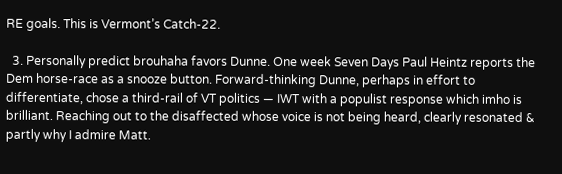RE goals. This is Vermont’s Catch-22.

  3. Personally predict brouhaha favors Dunne. One week Seven Days Paul Heintz reports the Dem horse-race as a snooze button. Forward-thinking Dunne, perhaps in effort to differentiate, chose a third-rail of VT politics — IWT with a populist response which imho is brilliant. Reaching out to the disaffected whose voice is not being heard, clearly resonated & partly why I admire Matt.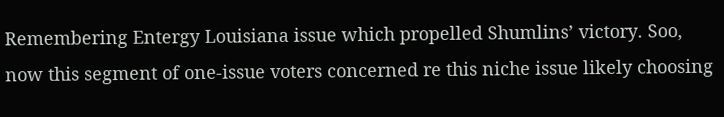Remembering Entergy Louisiana issue which propelled Shumlins’ victory. Soo, now this segment of one-issue voters concerned re this niche issue likely choosing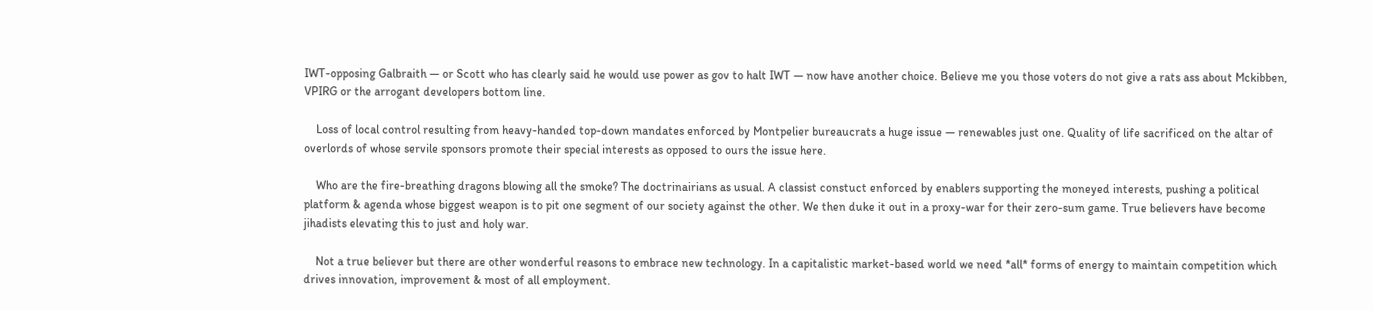IWT-opposing Galbraith — or Scott who has clearly said he would use power as gov to halt IWT — now have another choice. Believe me you those voters do not give a rats ass about Mckibben, VPIRG or the arrogant developers bottom line.

    Loss of local control resulting from heavy-handed top-down mandates enforced by Montpelier bureaucrats a huge issue — renewables just one. Quality of life sacrificed on the altar of overlords of whose servile sponsors promote their special interests as opposed to ours the issue here.

    Who are the fire-breathing dragons blowing all the smoke? The doctrinairians as usual. A classist constuct enforced by enablers supporting the moneyed interests, pushing a political platform & agenda whose biggest weapon is to pit one segment of our society against the other. We then duke it out in a proxy-war for their zero-sum game. True believers have become jihadists elevating this to just and holy war.

    Not a true believer but there are other wonderful reasons to embrace new technology. In a capitalistic market-based world we need *all* forms of energy to maintain competition which drives innovation, improvement & most of all employment.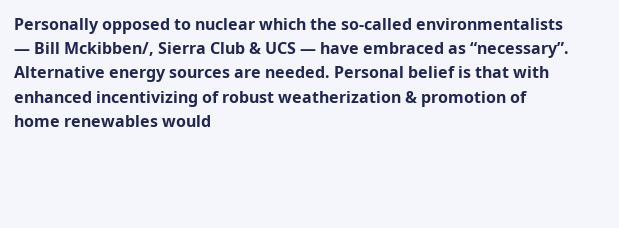Personally opposed to nuclear which the so-called environmentalists — Bill Mckibben/, Sierra Club & UCS — have embraced as “necessary”. Alternative energy sources are needed. Personal belief is that with enhanced incentivizing of robust weatherization & promotion of home renewables would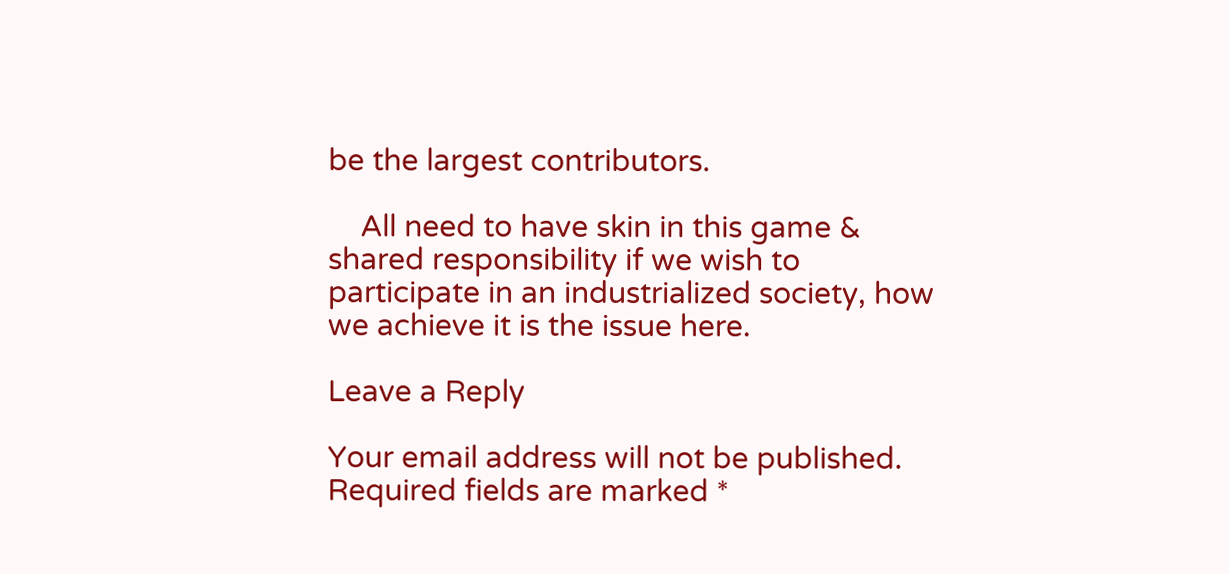be the largest contributors.

    All need to have skin in this game & shared responsibility if we wish to participate in an industrialized society, how we achieve it is the issue here.

Leave a Reply

Your email address will not be published. Required fields are marked *